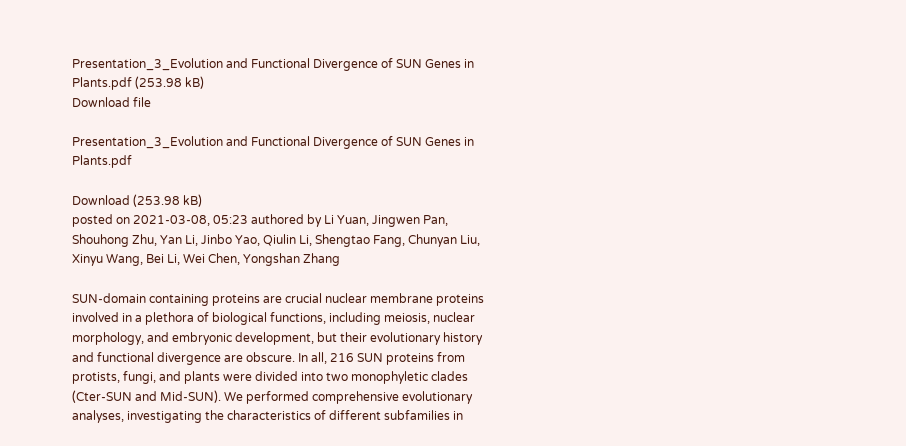Presentation_3_Evolution and Functional Divergence of SUN Genes in Plants.pdf (253.98 kB)
Download file

Presentation_3_Evolution and Functional Divergence of SUN Genes in Plants.pdf

Download (253.98 kB)
posted on 2021-03-08, 05:23 authored by Li Yuan, Jingwen Pan, Shouhong Zhu, Yan Li, Jinbo Yao, Qiulin Li, Shengtao Fang, Chunyan Liu, Xinyu Wang, Bei Li, Wei Chen, Yongshan Zhang

SUN-domain containing proteins are crucial nuclear membrane proteins involved in a plethora of biological functions, including meiosis, nuclear morphology, and embryonic development, but their evolutionary history and functional divergence are obscure. In all, 216 SUN proteins from protists, fungi, and plants were divided into two monophyletic clades (Cter-SUN and Mid-SUN). We performed comprehensive evolutionary analyses, investigating the characteristics of different subfamilies in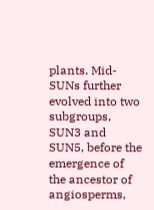plants. Mid-SUNs further evolved into two subgroups, SUN3 and SUN5, before the emergence of the ancestor of angiosperms,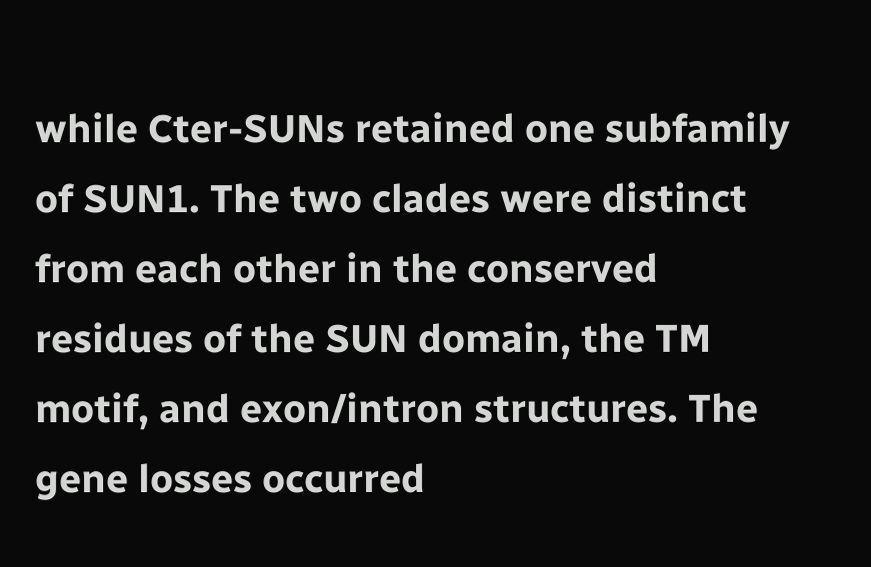while Cter-SUNs retained one subfamily of SUN1. The two clades were distinct from each other in the conserved residues of the SUN domain, the TM motif, and exon/intron structures. The gene losses occurred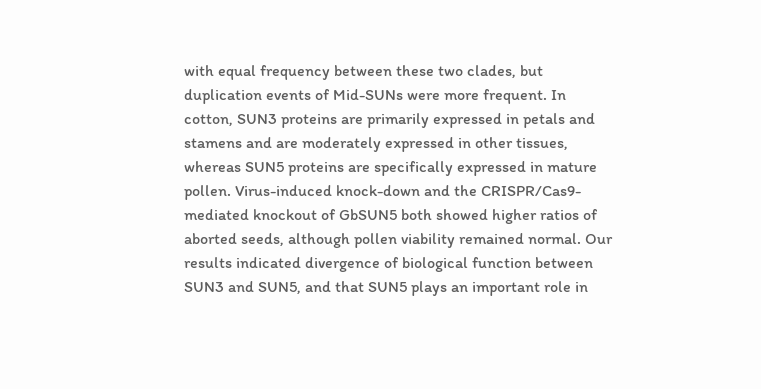with equal frequency between these two clades, but duplication events of Mid-SUNs were more frequent. In cotton, SUN3 proteins are primarily expressed in petals and stamens and are moderately expressed in other tissues, whereas SUN5 proteins are specifically expressed in mature pollen. Virus-induced knock-down and the CRISPR/Cas9-mediated knockout of GbSUN5 both showed higher ratios of aborted seeds, although pollen viability remained normal. Our results indicated divergence of biological function between SUN3 and SUN5, and that SUN5 plays an important role in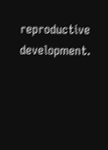reproductive development.